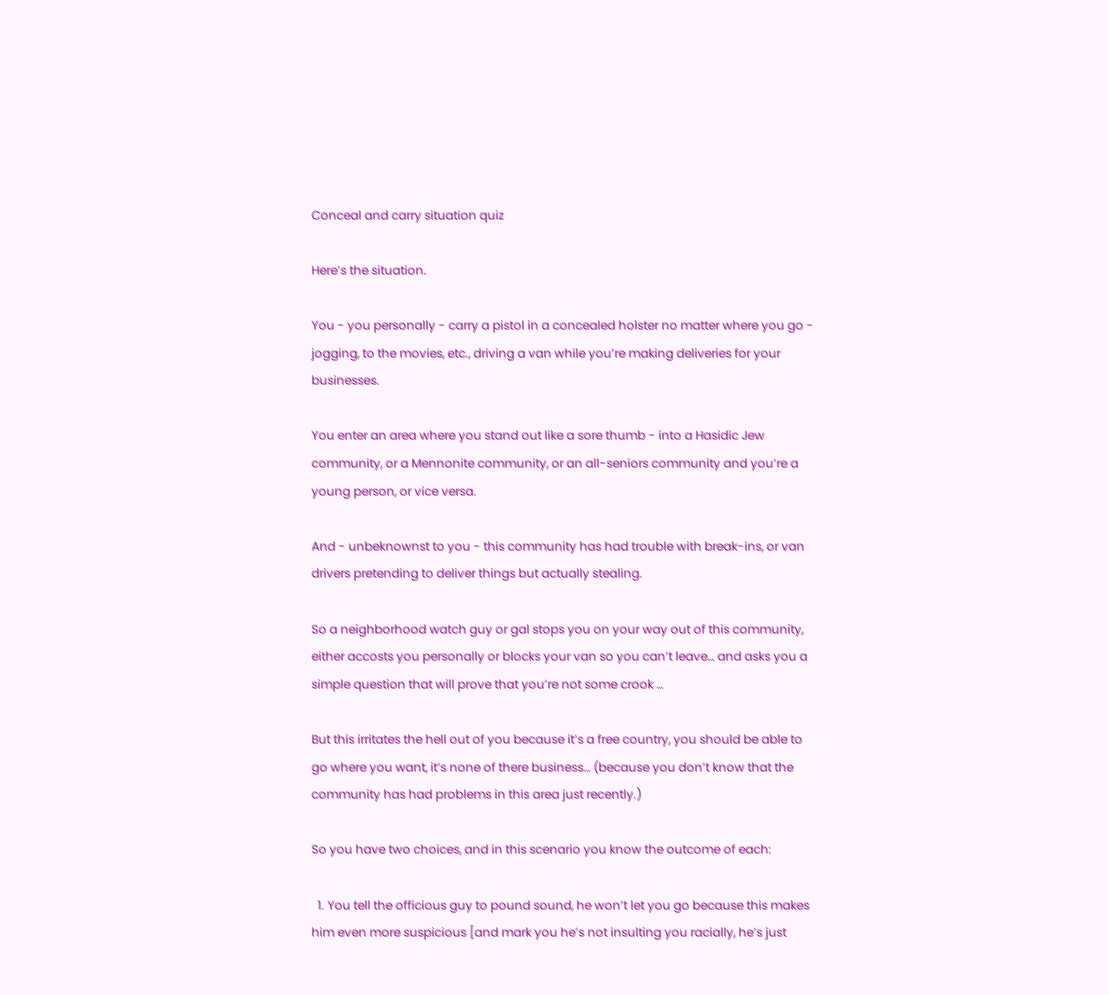Conceal and carry situation quiz

Here’s the situation.

You - you personally - carry a pistol in a concealed holster no matter where you go - jogging, to the movies, etc., driving a van while you’re making deliveries for your businesses.

You enter an area where you stand out like a sore thumb - into a Hasidic Jew community, or a Mennonite community, or an all-seniors community and you’re a young person, or vice versa.

And - unbeknownst to you - this community has had trouble with break-ins, or van drivers pretending to deliver things but actually stealing.

So a neighborhood watch guy or gal stops you on your way out of this community, either accosts you personally or blocks your van so you can’t leave… and asks you a simple question that will prove that you’re not some crook …

But this irritates the hell out of you because it’s a free country, you should be able to go where you want, it’s none of there business… (because you don’t know that the community has had problems in this area just recently.)

So you have two choices, and in this scenario you know the outcome of each:

  1. You tell the officious guy to pound sound, he won’t let you go because this makes him even more suspicious [and mark you he’s not insulting you racially, he’s just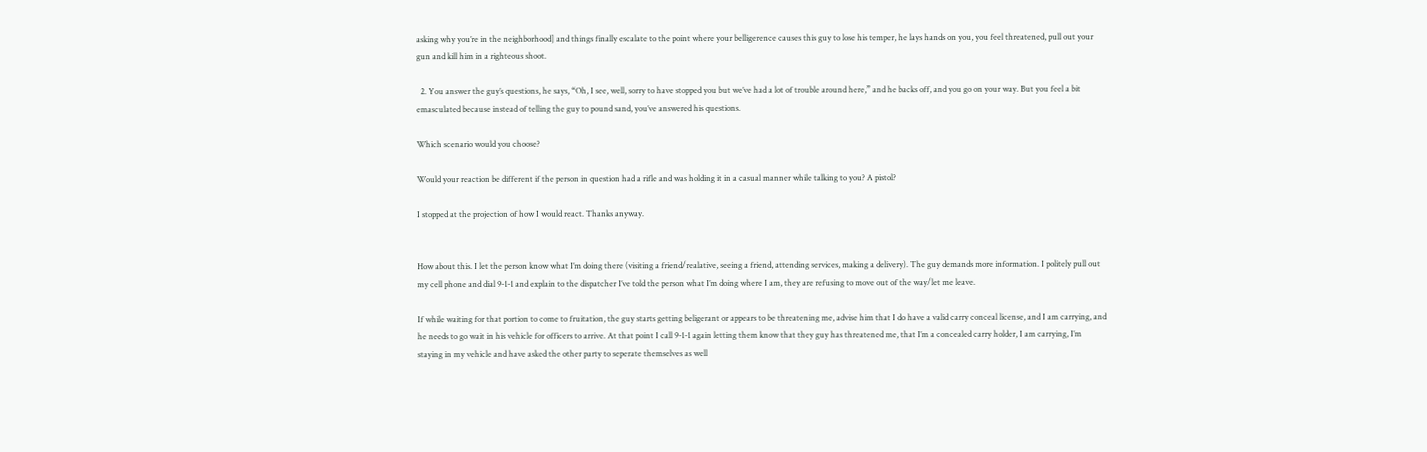asking why you’re in the neighborhood] and things finally escalate to the point where your belligerence causes this guy to lose his temper, he lays hands on you, you feel threatened, pull out your gun and kill him in a righteous shoot.

  2. You answer the guy’s questions, he says, “Oh, I see, well, sorry to have stopped you but we’ve had a lot of trouble around here,” and he backs off, and you go on your way. But you feel a bit emasculated because instead of telling the guy to pound sand, you’ve answered his questions.

Which scenario would you choose?

Would your reaction be different if the person in question had a rifle and was holding it in a casual manner while talking to you? A pistol?

I stopped at the projection of how I would react. Thanks anyway.


How about this. I let the person know what I’m doing there (visiting a friend/realative, seeing a friend, attending services, making a delivery). The guy demands more information. I politely pull out my cell phone and dial 9-1-1 and explain to the dispatcher I’ve told the person what I’m doing where I am, they are refusing to move out of the way/let me leave.

If while waiting for that portion to come to fruitation, the guy starts getting beligerant or appears to be threatening me, advise him that I do have a valid carry conceal license, and I am carrying, and he needs to go wait in his vehicle for officers to arrive. At that point I call 9-1-1 again letting them know that they guy has threatened me, that I’m a concealed carry holder, I am carrying, I’m staying in my vehicle and have asked the other party to seperate themselves as well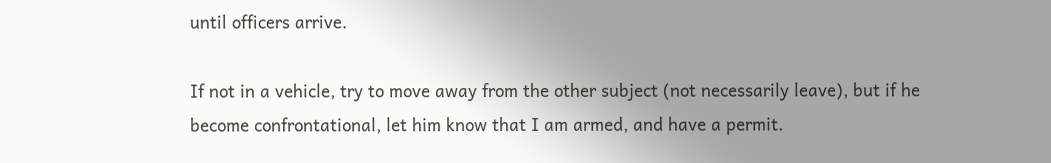until officers arrive.

If not in a vehicle, try to move away from the other subject (not necessarily leave), but if he become confrontational, let him know that I am armed, and have a permit.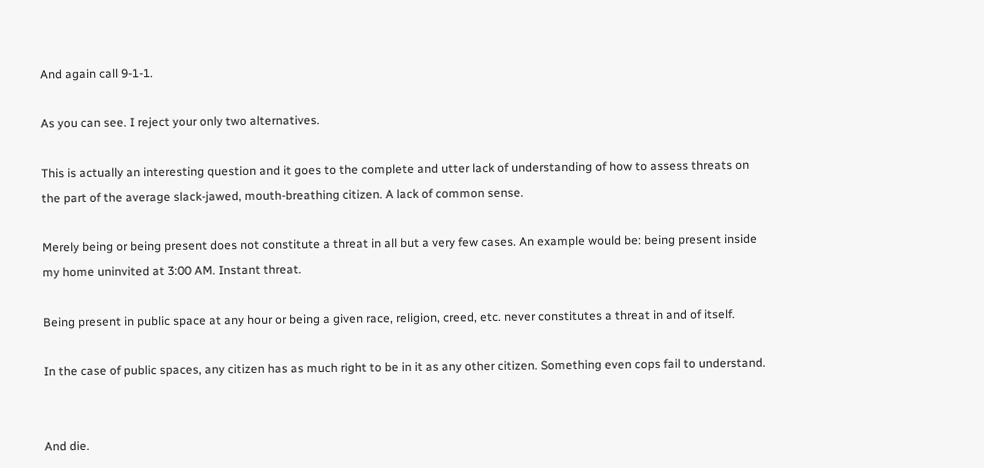And again call 9-1-1.

As you can see. I reject your only two alternatives.

This is actually an interesting question and it goes to the complete and utter lack of understanding of how to assess threats on the part of the average slack-jawed, mouth-breathing citizen. A lack of common sense.

Merely being or being present does not constitute a threat in all but a very few cases. An example would be: being present inside my home uninvited at 3:00 AM. Instant threat.

Being present in public space at any hour or being a given race, religion, creed, etc. never constitutes a threat in and of itself.

In the case of public spaces, any citizen has as much right to be in it as any other citizen. Something even cops fail to understand.


And die.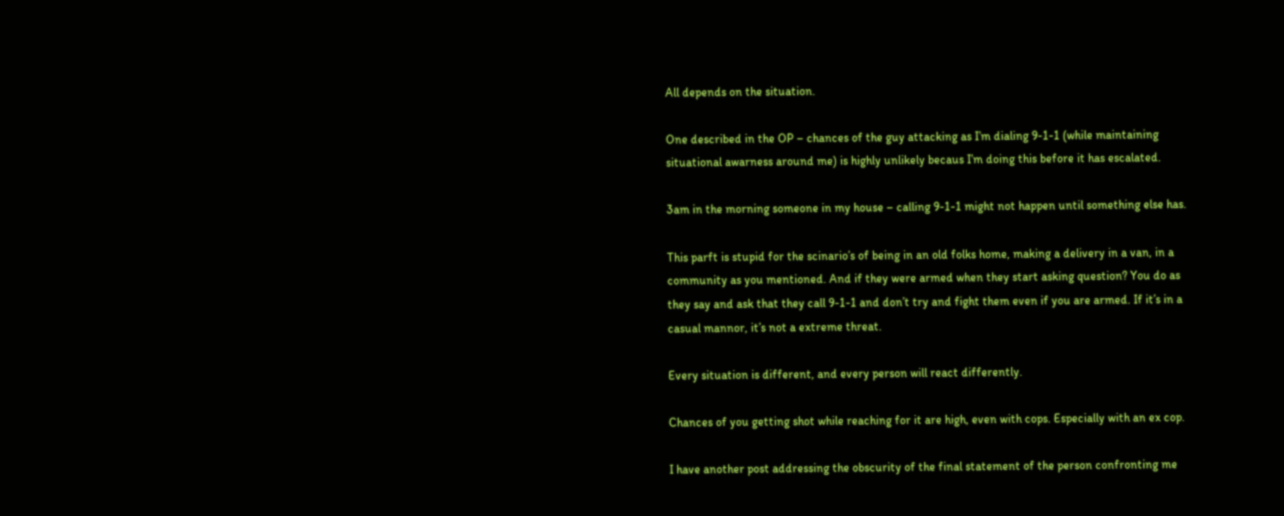All depends on the situation.

One described in the OP – chances of the guy attacking as I’m dialing 9-1-1 (while maintaining situational awarness around me) is highly unlikely becaus I’m doing this before it has escalated.

3am in the morning someone in my house – calling 9-1-1 might not happen until something else has.

This parft is stupid for the scinario’s of being in an old folks home, making a delivery in a van, in a community as you mentioned. And if they were armed when they start asking question? You do as they say and ask that they call 9-1-1 and don’t try and fight them even if you are armed. If it’s in a casual mannor, it’s not a extreme threat.

Every situation is different, and every person will react differently.

Chances of you getting shot while reaching for it are high, even with cops. Especially with an ex cop.

I have another post addressing the obscurity of the final statement of the person confronting me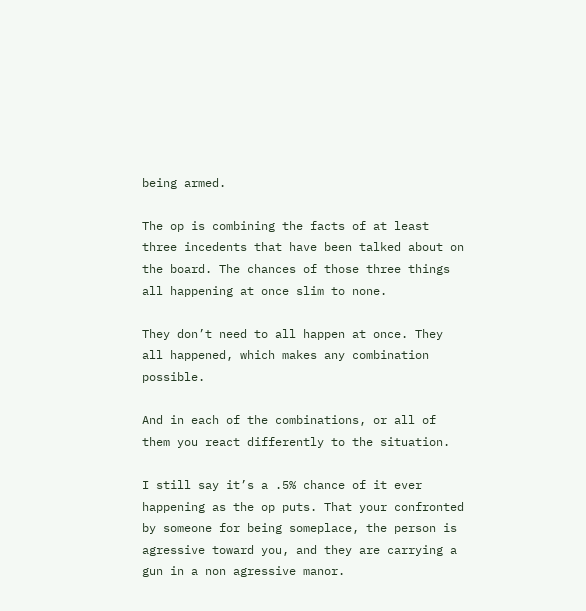being armed.

The op is combining the facts of at least three incedents that have been talked about on the board. The chances of those three things all happening at once slim to none.

They don’t need to all happen at once. They all happened, which makes any combination possible.

And in each of the combinations, or all of them you react differently to the situation.

I still say it’s a .5% chance of it ever happening as the op puts. That your confronted by someone for being someplace, the person is agressive toward you, and they are carrying a gun in a non agressive manor.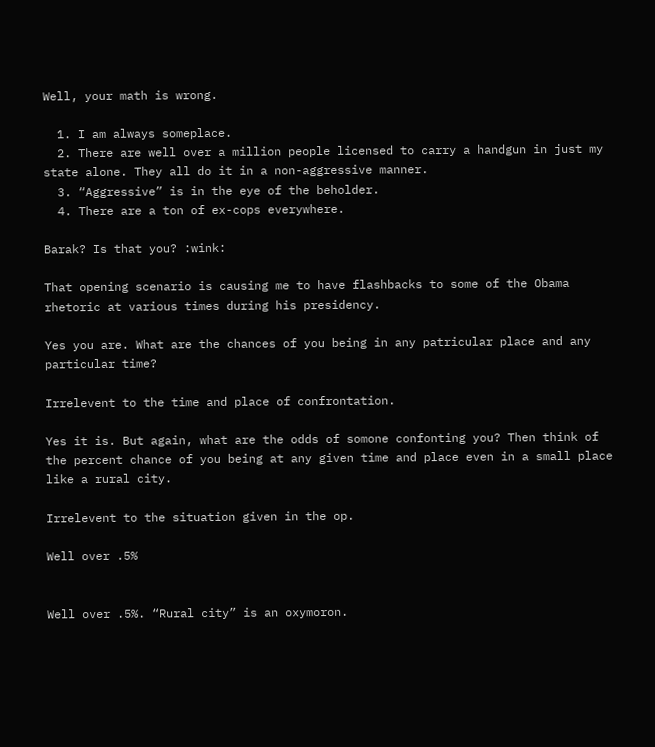Well, your math is wrong.

  1. I am always someplace.
  2. There are well over a million people licensed to carry a handgun in just my state alone. They all do it in a non-aggressive manner.
  3. “Aggressive” is in the eye of the beholder.
  4. There are a ton of ex-cops everywhere.

Barak? Is that you? :wink:

That opening scenario is causing me to have flashbacks to some of the Obama rhetoric at various times during his presidency.

Yes you are. What are the chances of you being in any patricular place and any particular time?

Irrelevent to the time and place of confrontation.

Yes it is. But again, what are the odds of somone confonting you? Then think of the percent chance of you being at any given time and place even in a small place like a rural city.

Irrelevent to the situation given in the op.

Well over .5%


Well over .5%. “Rural city” is an oxymoron.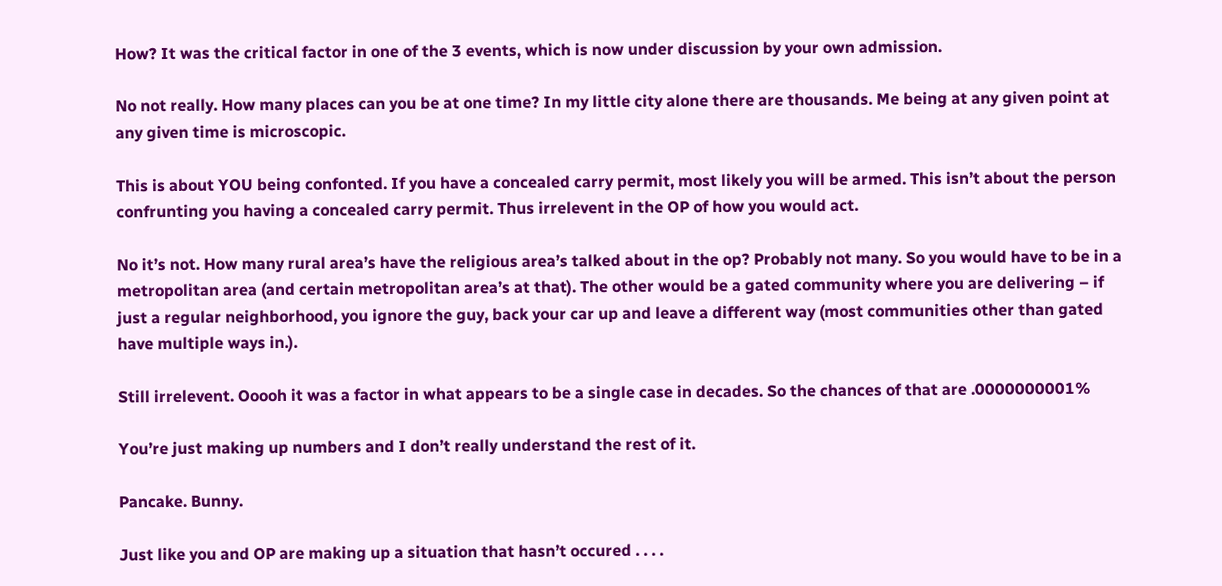How? It was the critical factor in one of the 3 events, which is now under discussion by your own admission.

No not really. How many places can you be at one time? In my little city alone there are thousands. Me being at any given point at any given time is microscopic.

This is about YOU being confonted. If you have a concealed carry permit, most likely you will be armed. This isn’t about the person confrunting you having a concealed carry permit. Thus irrelevent in the OP of how you would act.

No it’s not. How many rural area’s have the religious area’s talked about in the op? Probably not many. So you would have to be in a metropolitan area (and certain metropolitan area’s at that). The other would be a gated community where you are delivering – if just a regular neighborhood, you ignore the guy, back your car up and leave a different way (most communities other than gated have multiple ways in.).

Still irrelevent. Ooooh it was a factor in what appears to be a single case in decades. So the chances of that are .0000000001%

You’re just making up numbers and I don’t really understand the rest of it.

Pancake. Bunny.

Just like you and OP are making up a situation that hasn’t occured . . . .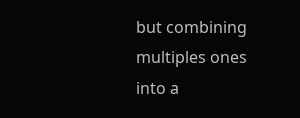but combining multiples ones into a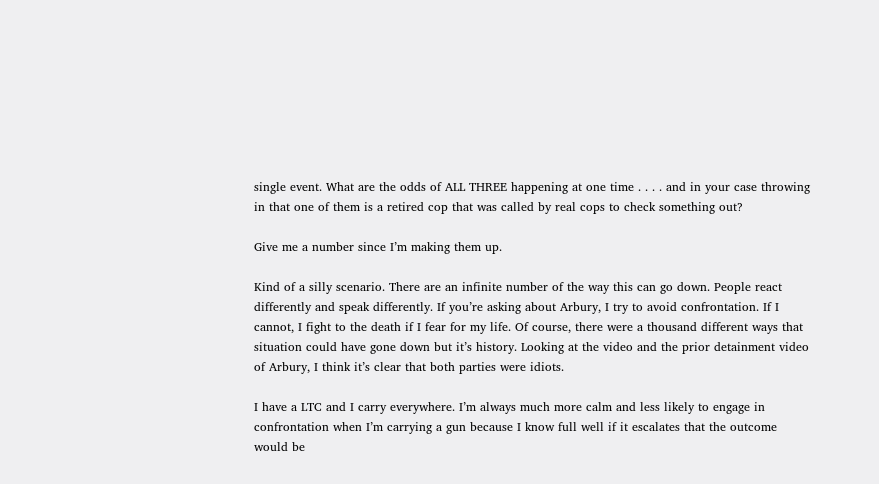single event. What are the odds of ALL THREE happening at one time . . . . and in your case throwing in that one of them is a retired cop that was called by real cops to check something out?

Give me a number since I’m making them up.

Kind of a silly scenario. There are an infinite number of the way this can go down. People react differently and speak differently. If you’re asking about Arbury, I try to avoid confrontation. If I cannot, I fight to the death if I fear for my life. Of course, there were a thousand different ways that situation could have gone down but it’s history. Looking at the video and the prior detainment video of Arbury, I think it’s clear that both parties were idiots.

I have a LTC and I carry everywhere. I’m always much more calm and less likely to engage in confrontation when I’m carrying a gun because I know full well if it escalates that the outcome would be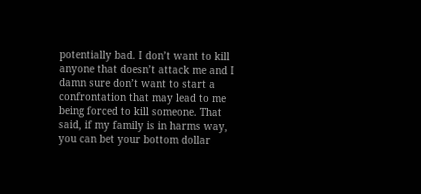potentially bad. I don’t want to kill anyone that doesn’t attack me and I damn sure don’t want to start a confrontation that may lead to me being forced to kill someone. That said, if my family is in harms way, you can bet your bottom dollar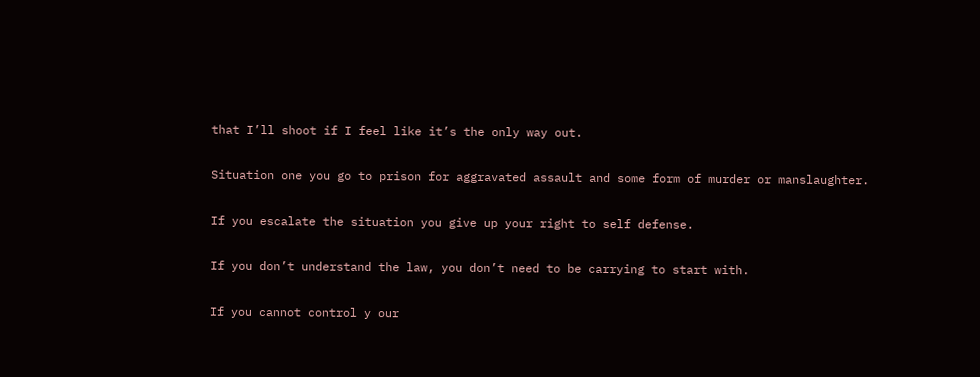that I’ll shoot if I feel like it’s the only way out.

Situation one you go to prison for aggravated assault and some form of murder or manslaughter.

If you escalate the situation you give up your right to self defense.

If you don’t understand the law, you don’t need to be carrying to start with.

If you cannot control y our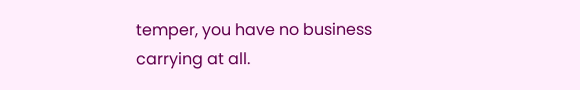temper, you have no business carrying at all.